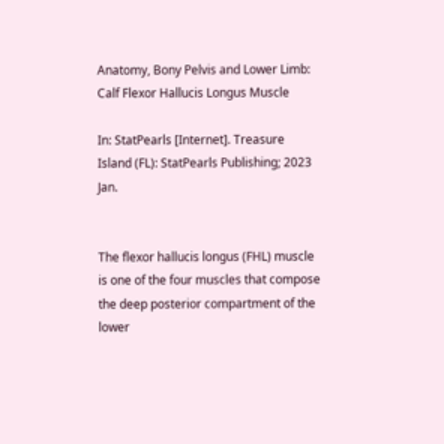Anatomy, Bony Pelvis and Lower Limb: Calf Flexor Hallucis Longus Muscle

In: StatPearls [Internet]. Treasure Island (FL): StatPearls Publishing; 2023 Jan.


The flexor hallucis longus (FHL) muscle is one of the four muscles that compose the deep posterior compartment of the lower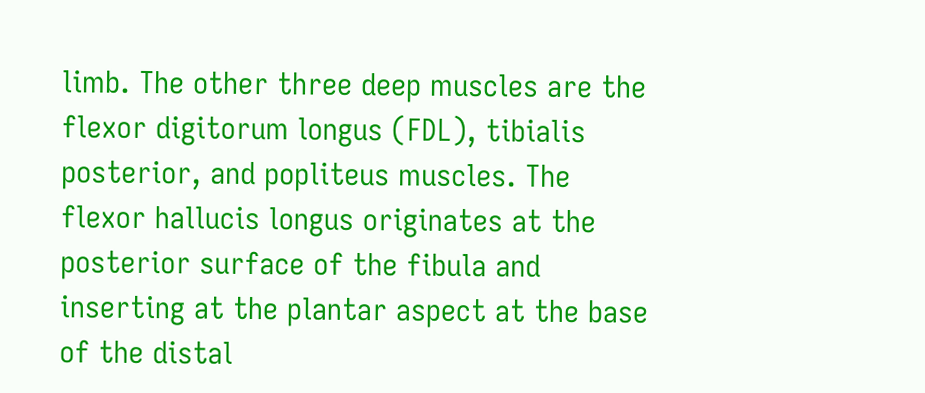limb. The other three deep muscles are the flexor digitorum longus (FDL), tibialis posterior, and popliteus muscles. The flexor hallucis longus originates at the posterior surface of the fibula and inserting at the plantar aspect at the base of the distal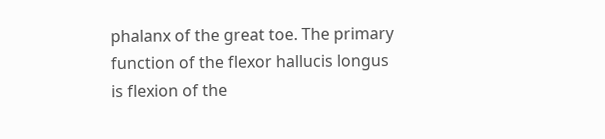phalanx of the great toe. The primary function of the flexor hallucis longus is flexion of the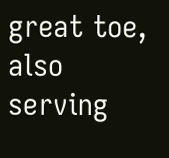great toe, also serving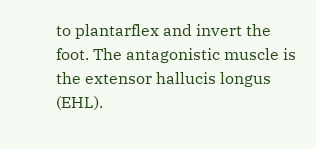to plantarflex and invert the foot. The antagonistic muscle is the extensor hallucis longus (EHL).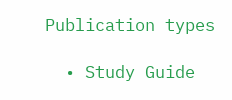Publication types

  • Study Guide